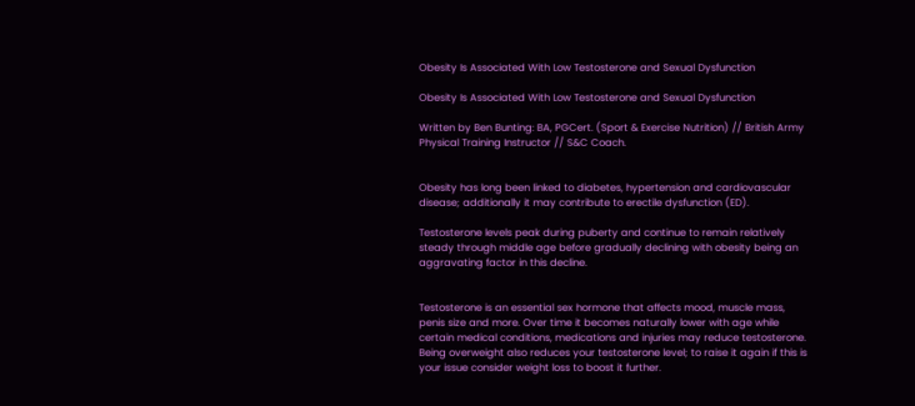Obesity Is Associated With Low Testosterone and Sexual Dysfunction

Obesity Is Associated With Low Testosterone and Sexual Dysfunction

Written by Ben Bunting: BA, PGCert. (Sport & Exercise Nutrition) // British Army Physical Training Instructor // S&C Coach.


Obesity has long been linked to diabetes, hypertension and cardiovascular disease; additionally it may contribute to erectile dysfunction (ED).

Testosterone levels peak during puberty and continue to remain relatively steady through middle age before gradually declining with obesity being an aggravating factor in this decline.


Testosterone is an essential sex hormone that affects mood, muscle mass, penis size and more. Over time it becomes naturally lower with age while certain medical conditions, medications and injuries may reduce testosterone. Being overweight also reduces your testosterone level; to raise it again if this is your issue consider weight loss to boost it further.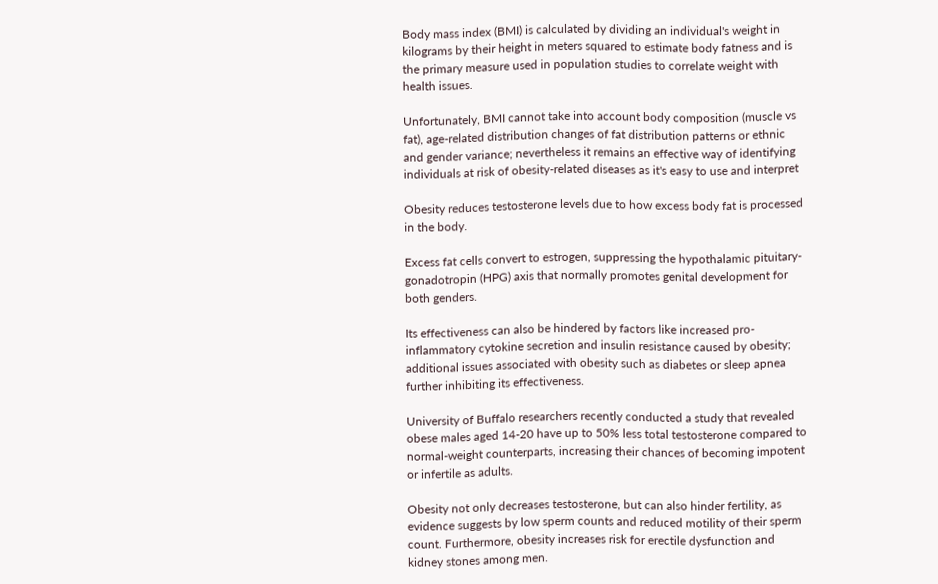Body mass index (BMI) is calculated by dividing an individual's weight in kilograms by their height in meters squared to estimate body fatness and is the primary measure used in population studies to correlate weight with health issues.

Unfortunately, BMI cannot take into account body composition (muscle vs fat), age-related distribution changes of fat distribution patterns or ethnic and gender variance; nevertheless it remains an effective way of identifying individuals at risk of obesity-related diseases as it's easy to use and interpret

Obesity reduces testosterone levels due to how excess body fat is processed in the body.

Excess fat cells convert to estrogen, suppressing the hypothalamic pituitary-gonadotropin (HPG) axis that normally promotes genital development for both genders.

Its effectiveness can also be hindered by factors like increased pro-inflammatory cytokine secretion and insulin resistance caused by obesity; additional issues associated with obesity such as diabetes or sleep apnea further inhibiting its effectiveness.

University of Buffalo researchers recently conducted a study that revealed obese males aged 14-20 have up to 50% less total testosterone compared to normal-weight counterparts, increasing their chances of becoming impotent or infertile as adults.

Obesity not only decreases testosterone, but can also hinder fertility, as evidence suggests by low sperm counts and reduced motility of their sperm count. Furthermore, obesity increases risk for erectile dysfunction and kidney stones among men.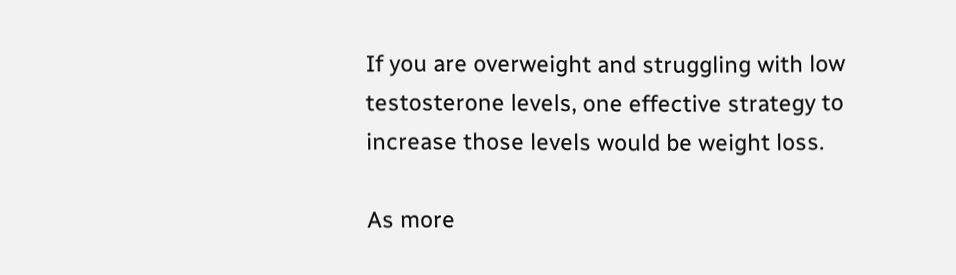If you are overweight and struggling with low testosterone levels, one effective strategy to increase those levels would be weight loss.

As more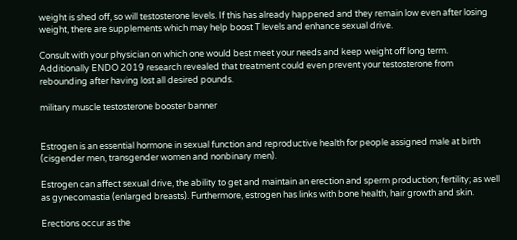weight is shed off, so will testosterone levels. If this has already happened and they remain low even after losing weight, there are supplements which may help boost T levels and enhance sexual drive.

Consult with your physician on which one would best meet your needs and keep weight off long term. Additionally ENDO 2019 research revealed that treatment could even prevent your testosterone from rebounding after having lost all desired pounds.

military muscle testosterone booster banner


Estrogen is an essential hormone in sexual function and reproductive health for people assigned male at birth (cisgender men, transgender women and nonbinary men).

Estrogen can affect sexual drive, the ability to get and maintain an erection and sperm production; fertility; as well as gynecomastia (enlarged breasts). Furthermore, estrogen has links with bone health, hair growth and skin.

Erections occur as the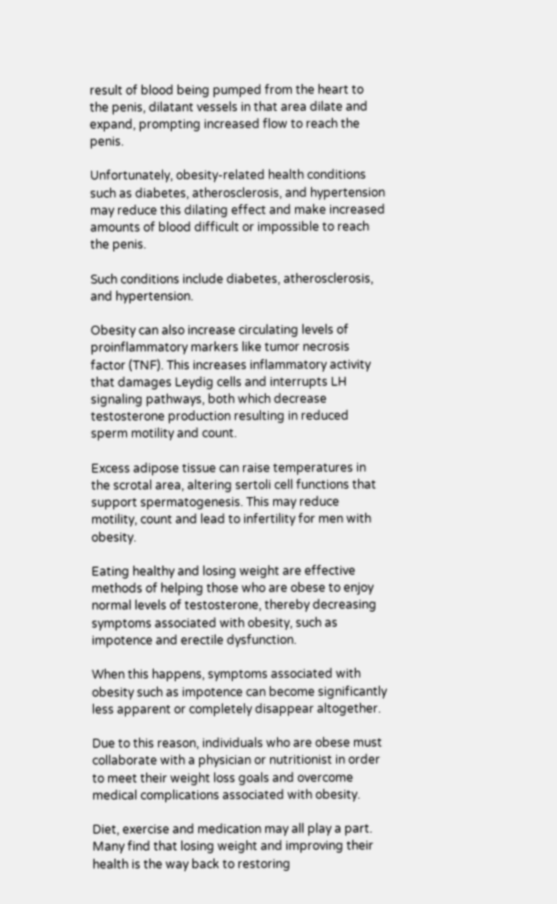result of blood being pumped from the heart to the penis, dilatant vessels in that area dilate and expand, prompting increased flow to reach the penis.

Unfortunately, obesity-related health conditions such as diabetes, atherosclerosis, and hypertension may reduce this dilating effect and make increased amounts of blood difficult or impossible to reach the penis.

Such conditions include diabetes, atherosclerosis, and hypertension.

Obesity can also increase circulating levels of proinflammatory markers like tumor necrosis factor (TNF). This increases inflammatory activity that damages Leydig cells and interrupts LH signaling pathways, both which decrease testosterone production resulting in reduced sperm motility and count.

Excess adipose tissue can raise temperatures in the scrotal area, altering sertoli cell functions that support spermatogenesis. This may reduce motility, count and lead to infertility for men with obesity.

Eating healthy and losing weight are effective methods of helping those who are obese to enjoy normal levels of testosterone, thereby decreasing symptoms associated with obesity, such as impotence and erectile dysfunction.

When this happens, symptoms associated with obesity such as impotence can become significantly less apparent or completely disappear altogether.

Due to this reason, individuals who are obese must collaborate with a physician or nutritionist in order to meet their weight loss goals and overcome medical complications associated with obesity.

Diet, exercise and medication may all play a part. Many find that losing weight and improving their health is the way back to restoring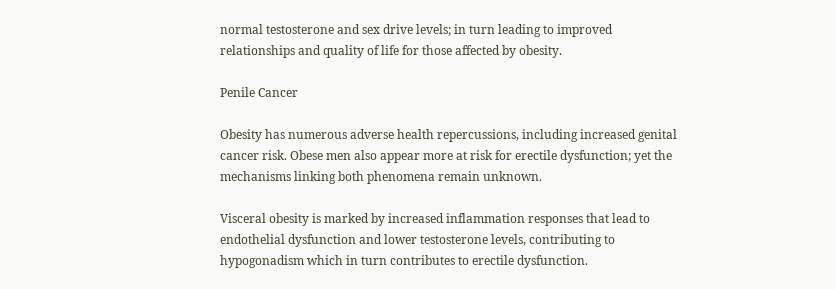normal testosterone and sex drive levels; in turn leading to improved relationships and quality of life for those affected by obesity.

Penile Cancer

Obesity has numerous adverse health repercussions, including increased genital cancer risk. Obese men also appear more at risk for erectile dysfunction; yet the mechanisms linking both phenomena remain unknown.

Visceral obesity is marked by increased inflammation responses that lead to endothelial dysfunction and lower testosterone levels, contributing to hypogonadism which in turn contributes to erectile dysfunction.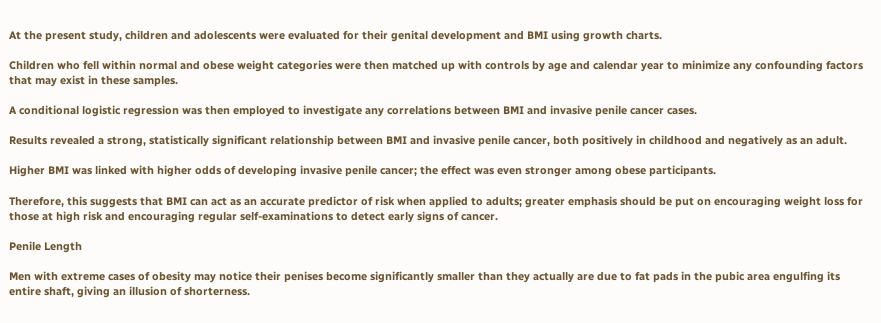At the present study, children and adolescents were evaluated for their genital development and BMI using growth charts.

Children who fell within normal and obese weight categories were then matched up with controls by age and calendar year to minimize any confounding factors that may exist in these samples.

A conditional logistic regression was then employed to investigate any correlations between BMI and invasive penile cancer cases.

Results revealed a strong, statistically significant relationship between BMI and invasive penile cancer, both positively in childhood and negatively as an adult.

Higher BMI was linked with higher odds of developing invasive penile cancer; the effect was even stronger among obese participants.

Therefore, this suggests that BMI can act as an accurate predictor of risk when applied to adults; greater emphasis should be put on encouraging weight loss for those at high risk and encouraging regular self-examinations to detect early signs of cancer.

Penile Length

Men with extreme cases of obesity may notice their penises become significantly smaller than they actually are due to fat pads in the pubic area engulfing its entire shaft, giving an illusion of shorterness.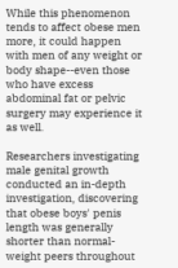While this phenomenon tends to affect obese men more, it could happen with men of any weight or body shape--even those who have excess abdominal fat or pelvic surgery may experience it as well.

Researchers investigating male genital growth conducted an in-depth investigation, discovering that obese boys' penis length was generally shorter than normal-weight peers throughout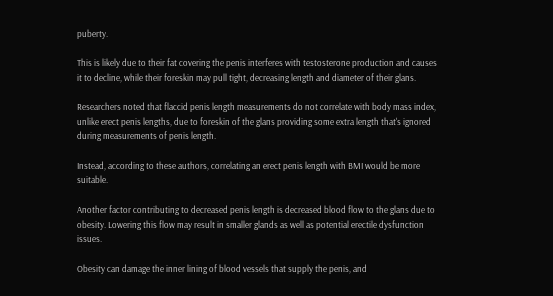puberty.

This is likely due to their fat covering the penis interferes with testosterone production and causes it to decline, while their foreskin may pull tight, decreasing length and diameter of their glans.

Researchers noted that flaccid penis length measurements do not correlate with body mass index, unlike erect penis lengths, due to foreskin of the glans providing some extra length that's ignored during measurements of penis length.

Instead, according to these authors, correlating an erect penis length with BMI would be more suitable.

Another factor contributing to decreased penis length is decreased blood flow to the glans due to obesity. Lowering this flow may result in smaller glands as well as potential erectile dysfunction issues.

Obesity can damage the inner lining of blood vessels that supply the penis, and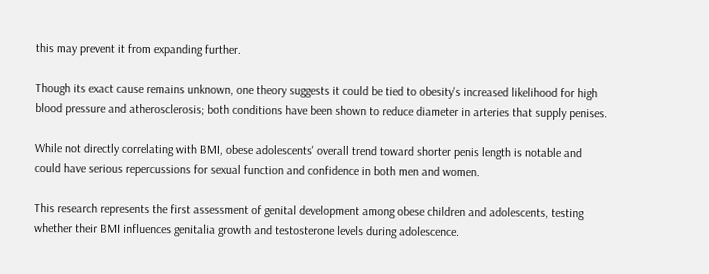this may prevent it from expanding further.

Though its exact cause remains unknown, one theory suggests it could be tied to obesity's increased likelihood for high blood pressure and atherosclerosis; both conditions have been shown to reduce diameter in arteries that supply penises.

While not directly correlating with BMI, obese adolescents' overall trend toward shorter penis length is notable and could have serious repercussions for sexual function and confidence in both men and women.

This research represents the first assessment of genital development among obese children and adolescents, testing whether their BMI influences genitalia growth and testosterone levels during adolescence.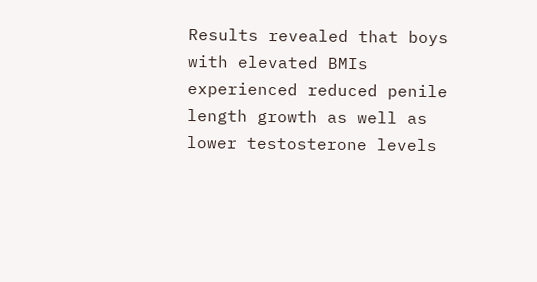Results revealed that boys with elevated BMIs experienced reduced penile length growth as well as lower testosterone levels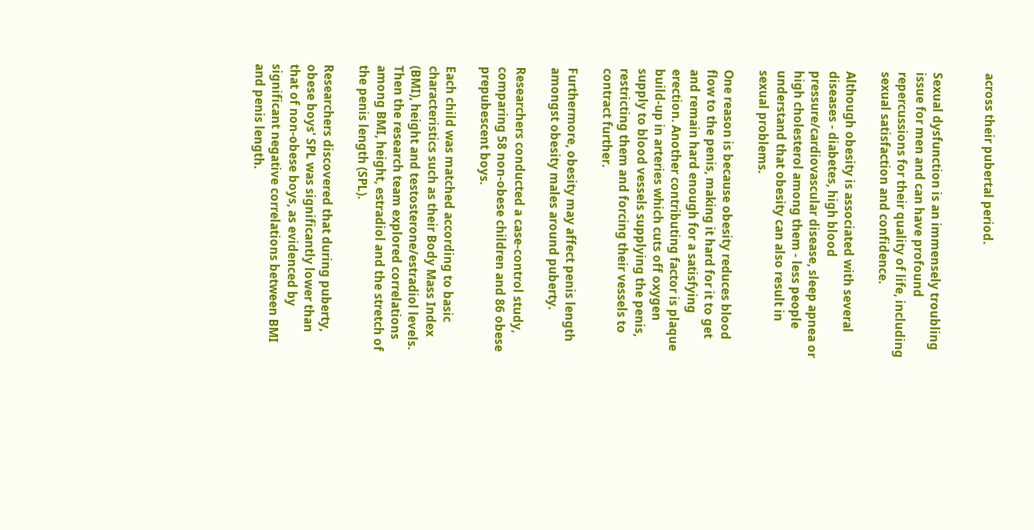across their pubertal period.


Sexual dysfunction is an immensely troubling issue for men and can have profound repercussions for their quality of life, including sexual satisfaction and confidence.

Although obesity is associated with several diseases - diabetes, high blood pressure/cardiovascular disease, sleep apnea or high cholesterol among them - less people understand that obesity can also result in sexual problems.

One reason is because obesity reduces blood flow to the penis, making it hard for it to get and remain hard enough for a satisfying erection. Another contributing factor is plaque build-up in arteries which cuts off oxygen supply to blood vessels supplying the penis, restricting them and forcing their vessels to contract further.

Furthermore, obesity may affect penis length amongst obesity males around puberty.

Researchers conducted a case-control study, comparing 58 non-obese children and 86 obese prepubescent boys.

Each child was matched according to basic characteristics such as their Body Mass Index (BMI), height and testosterone/estradiol levels. Then the research team explored correlations among BMI, height, estradiol and the stretch of the penis length (SPL).

Researchers discovered that during puberty, obese boys' SPL was significantly lower than that of non-obese boys, as evidenced by significant negative correlations between BMI and penis length.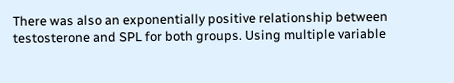There was also an exponentially positive relationship between testosterone and SPL for both groups. Using multiple variable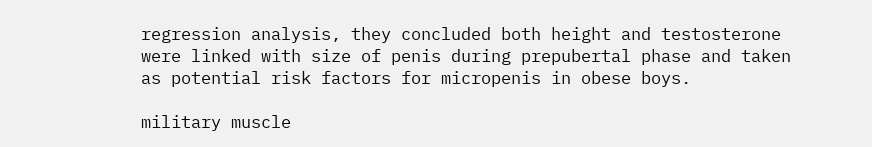regression analysis, they concluded both height and testosterone were linked with size of penis during prepubertal phase and taken as potential risk factors for micropenis in obese boys.

military muscle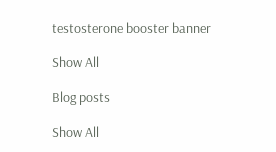testosterone booster banner

Show All

Blog posts

Show All